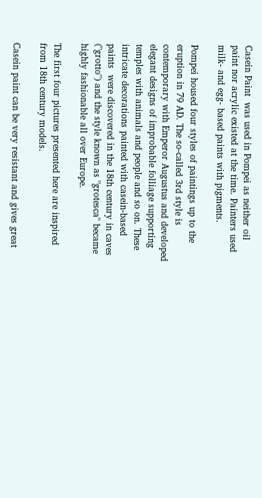Casein Paint  was used in Pompei as neither oil paint nor acrylic existed at the time. Painters used milk- and egg- based paints with pigments.

Pompei housed four styles of paintings up to the eruption in 79 AD. The so-called 3rd style is contemporary with Emperor Augustus and developed elegant designs of improbable folliage supporting temples with animals and people and so on. These intricate decorations painted with casein-based paints  were discovered in the 18th century in caves ("grotto") and the style known as "grotesca" became highly fashionable all over Europe.

The first four pictures presented here are inspired from 18th century models.

Casein paint can be very resistant and gives great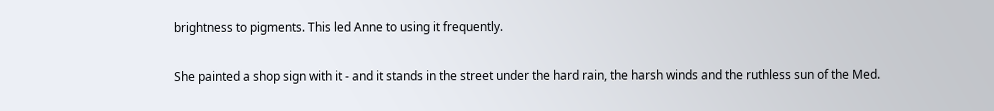brightness to pigments. This led Anne to using it frequently.

She painted a shop sign with it - and it stands in the street under the hard rain, the harsh winds and the ruthless sun of the Med.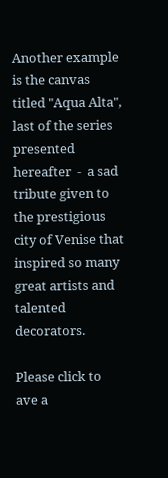Another example is the canvas titled "Aqua Alta", last of the series presented hereafter  -  a sad tribute given to the prestigious city of Venise that inspired so many great artists and talented decorators.

Please click to ave a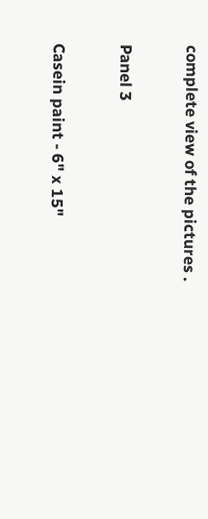complete view of the pictures .

Panel 3

Casein paint - 6" x 15"